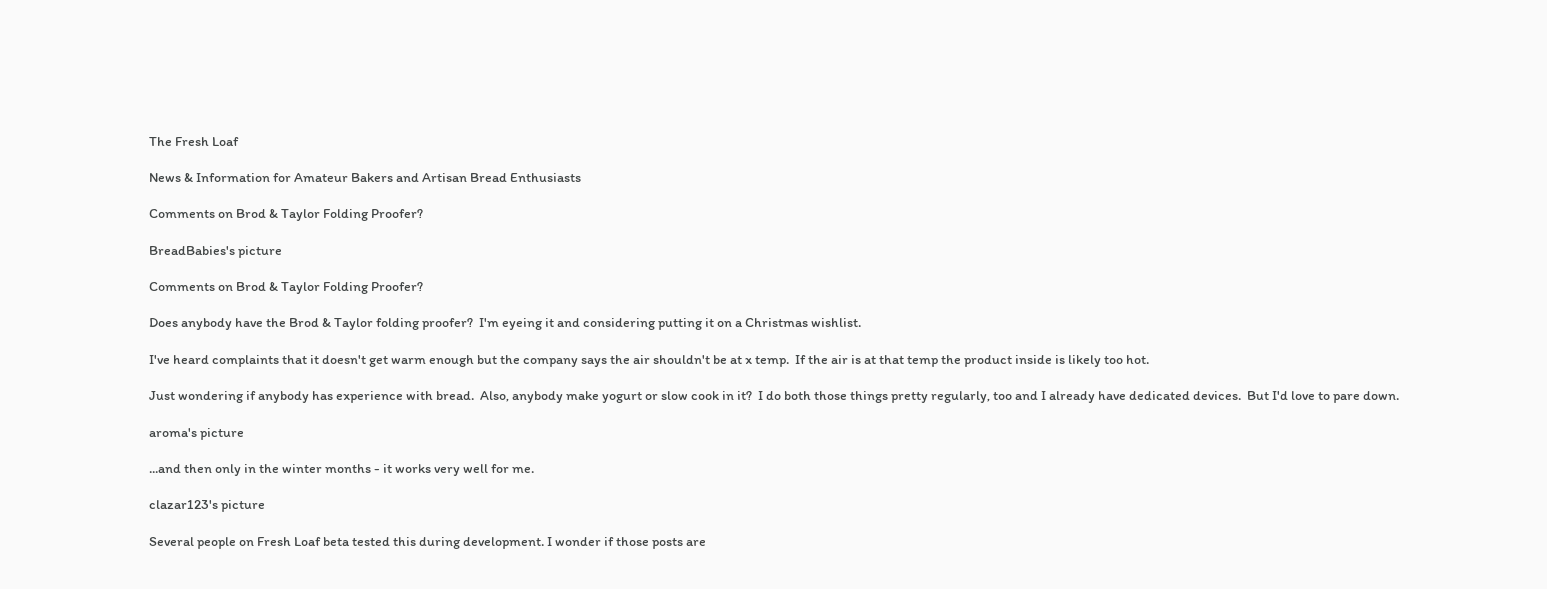The Fresh Loaf

News & Information for Amateur Bakers and Artisan Bread Enthusiasts

Comments on Brod & Taylor Folding Proofer?

BreadBabies's picture

Comments on Brod & Taylor Folding Proofer?

Does anybody have the Brod & Taylor folding proofer?  I'm eyeing it and considering putting it on a Christmas wishlist.

I've heard complaints that it doesn't get warm enough but the company says the air shouldn't be at x temp.  If the air is at that temp the product inside is likely too hot.

Just wondering if anybody has experience with bread.  Also, anybody make yogurt or slow cook in it?  I do both those things pretty regularly, too and I already have dedicated devices.  But I'd love to pare down.

aroma's picture

...and then only in the winter months - it works very well for me.

clazar123's picture

Several people on Fresh Loaf beta tested this during development. I wonder if those posts are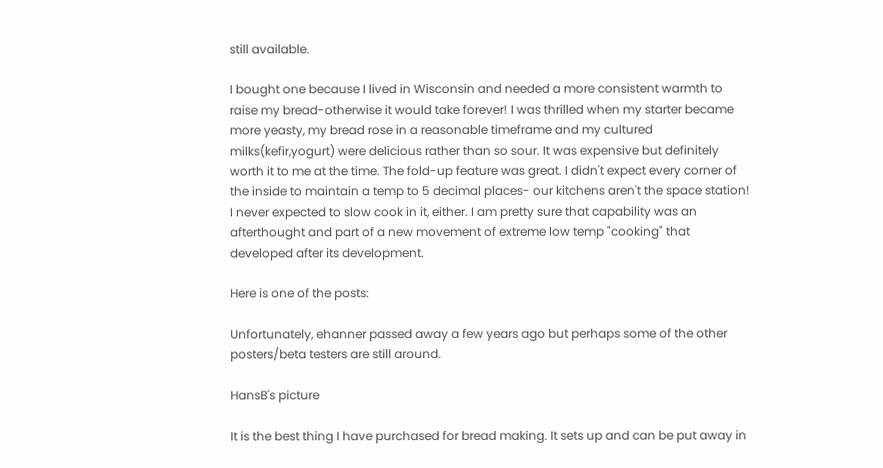still available.

I bought one because I lived in Wisconsin and needed a more consistent warmth to raise my bread-otherwise it would take forever! I was thrilled when my starter became more yeasty, my bread rose in a reasonable timeframe and my cultured milks(kefir,yogurt) were delicious rather than so sour. It was expensive but definitely worth it to me at the time. The fold-up feature was great. I didn't expect every corner of the inside to maintain a temp to 5 decimal places- our kitchens aren't the space station! I never expected to slow cook in it, either. I am pretty sure that capability was an afterthought and part of a new movement of extreme low temp "cooking" that developed after its development.

Here is one of the posts:

Unfortunately, ehanner passed away a few years ago but perhaps some of the other posters/beta testers are still around.

HansB's picture

It is the best thing I have purchased for bread making. It sets up and can be put away in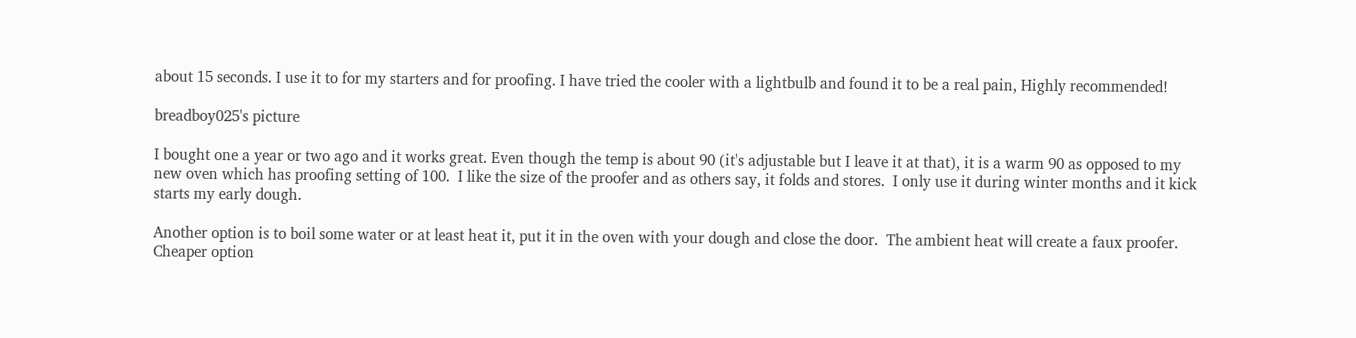about 15 seconds. I use it to for my starters and for proofing. I have tried the cooler with a lightbulb and found it to be a real pain, Highly recommended!

breadboy025's picture

I bought one a year or two ago and it works great. Even though the temp is about 90 (it's adjustable but I leave it at that), it is a warm 90 as opposed to my new oven which has proofing setting of 100.  I like the size of the proofer and as others say, it folds and stores.  I only use it during winter months and it kick starts my early dough.

Another option is to boil some water or at least heat it, put it in the oven with your dough and close the door.  The ambient heat will create a faux proofer.  Cheaper option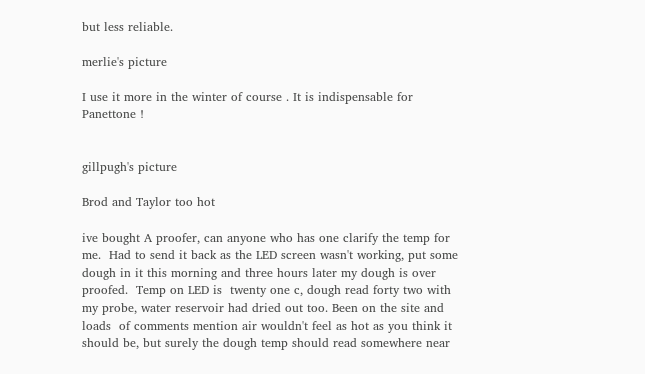but less reliable.

merlie's picture

I use it more in the winter of course . It is indispensable for Panettone !


gillpugh's picture

Brod and Taylor too hot

ive bought A proofer, can anyone who has one clarify the temp for me.  Had to send it back as the LED screen wasn't working, put some dough in it this morning and three hours later my dough is over proofed.  Temp on LED is  twenty one c, dough read forty two with my probe, water reservoir had dried out too. Been on the site and loads  of comments mention air wouldn't feel as hot as you think it should be, but surely the dough temp should read somewhere near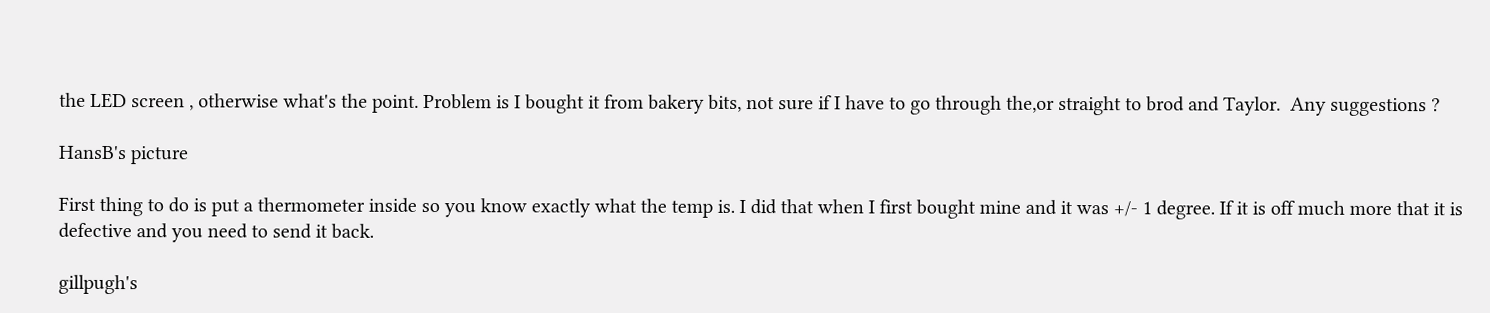the LED screen , otherwise what's the point. Problem is I bought it from bakery bits, not sure if I have to go through the,or straight to brod and Taylor.  Any suggestions ?

HansB's picture

First thing to do is put a thermometer inside so you know exactly what the temp is. I did that when I first bought mine and it was +/- 1 degree. If it is off much more that it is defective and you need to send it back.

gillpugh's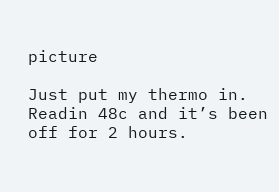picture

Just put my thermo in. Readin 48c and it’s been off for 2 hours.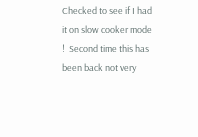Checked to see if I had it on slow cooker mode !  Second time this has been back not very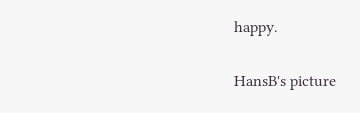happy.

HansB's picture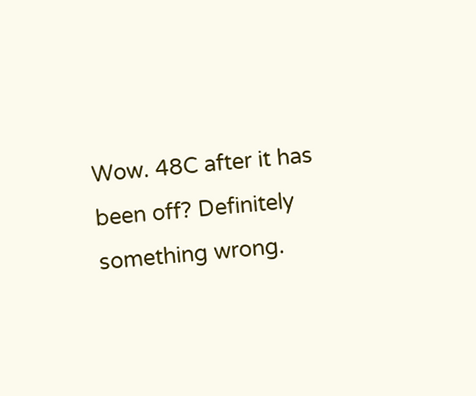Wow. 48C after it has been off? Definitely something wrong.